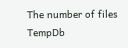The number of files TempDb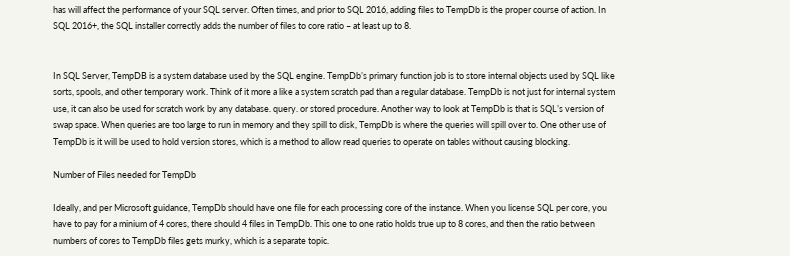has will affect the performance of your SQL server. Often times, and prior to SQL 2016, adding files to TempDb is the proper course of action. In SQL 2016+, the SQL installer correctly adds the number of files to core ratio – at least up to 8.


In SQL Server, TempDB is a system database used by the SQL engine. TempDb’s primary function job is to store internal objects used by SQL like sorts, spools, and other temporary work. Think of it more a like a system scratch pad than a regular database. TempDb is not just for internal system use, it can also be used for scratch work by any database. query. or stored procedure. Another way to look at TempDb is that is SQL’s version of swap space. When queries are too large to run in memory and they spill to disk, TempDb is where the queries will spill over to. One other use of TempDb is it will be used to hold version stores, which is a method to allow read queries to operate on tables without causing blocking.

Number of Files needed for TempDb

Ideally, and per Microsoft guidance, TempDb should have one file for each processing core of the instance. When you license SQL per core, you have to pay for a minium of 4 cores, there should 4 files in TempDb. This one to one ratio holds true up to 8 cores, and then the ratio between numbers of cores to TempDb files gets murky, which is a separate topic.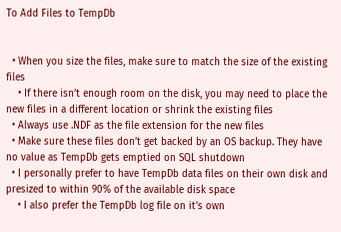To Add Files to TempDb


  • When you size the files, make sure to match the size of the existing files
    • If there isn’t enough room on the disk, you may need to place the new files in a different location or shrink the existing files
  • Always use .NDF as the file extension for the new files
  • Make sure these files don’t get backed by an OS backup. They have no value as TempDb gets emptied on SQL shutdown
  • I personally prefer to have TempDb data files on their own disk and presized to within 90% of the available disk space
    • I also prefer the TempDb log file on it’s own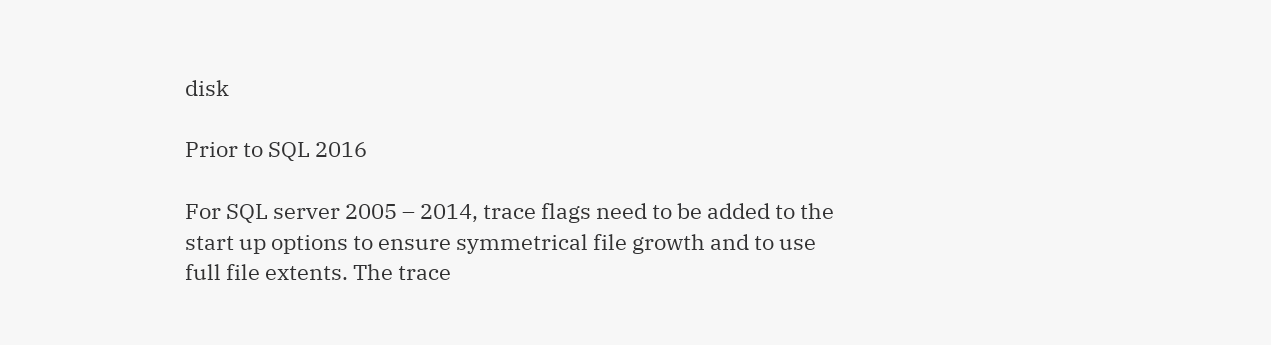disk

Prior to SQL 2016

For SQL server 2005 – 2014, trace flags need to be added to the start up options to ensure symmetrical file growth and to use full file extents. The trace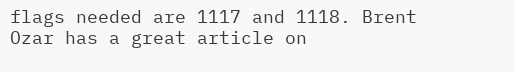flags needed are 1117 and 1118. Brent Ozar has a great article on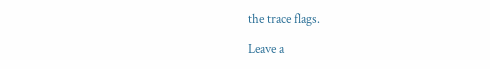the trace flags.

Leave a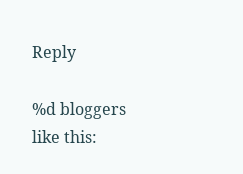Reply

%d bloggers like this: